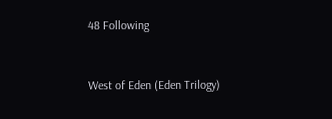48 Following


West of Eden (Eden Trilogy)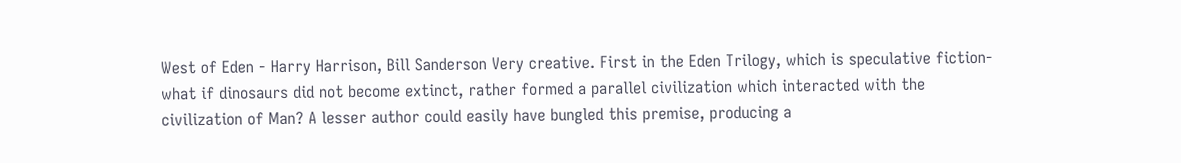West of Eden - Harry Harrison, Bill Sanderson Very creative. First in the Eden Trilogy, which is speculative fiction- what if dinosaurs did not become extinct, rather formed a parallel civilization which interacted with the civilization of Man? A lesser author could easily have bungled this premise, producing a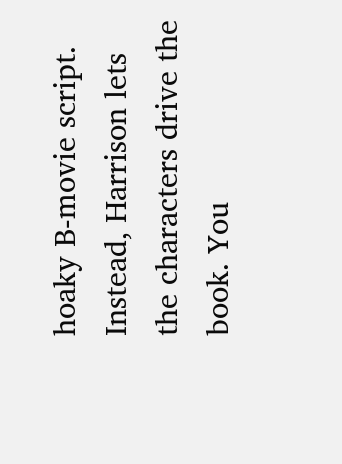hoaky B-movie script. Instead, Harrison lets the characters drive the book. You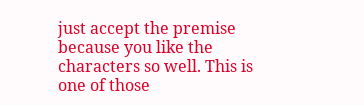just accept the premise because you like the characters so well. This is one of those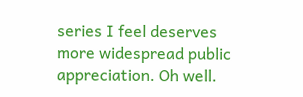series I feel deserves more widespread public appreciation. Oh well.